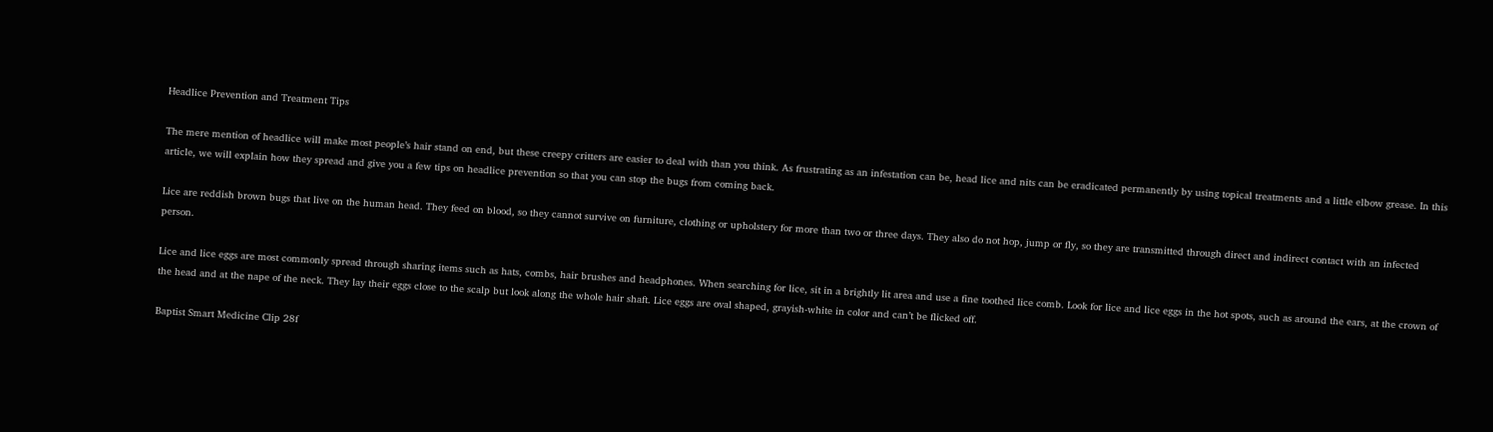Headlice Prevention and Treatment Tips

The mere mention of headlice will make most people’s hair stand on end, but these creepy critters are easier to deal with than you think. As frustrating as an infestation can be, head lice and nits can be eradicated permanently by using topical treatments and a little elbow grease. In this article, we will explain how they spread and give you a few tips on headlice prevention so that you can stop the bugs from coming back.

Lice are reddish brown bugs that live on the human head. They feed on blood, so they cannot survive on furniture, clothing or upholstery for more than two or three days. They also do not hop, jump or fly, so they are transmitted through direct and indirect contact with an infected person.

Lice and lice eggs are most commonly spread through sharing items such as hats, combs, hair brushes and headphones. When searching for lice, sit in a brightly lit area and use a fine toothed lice comb. Look for lice and lice eggs in the hot spots, such as around the ears, at the crown of the head and at the nape of the neck. They lay their eggs close to the scalp but look along the whole hair shaft. Lice eggs are oval shaped, grayish-white in color and can’t be flicked off.

Baptist Smart Medicine Clip 28f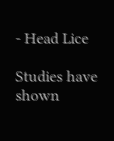- Head Lice

Studies have shown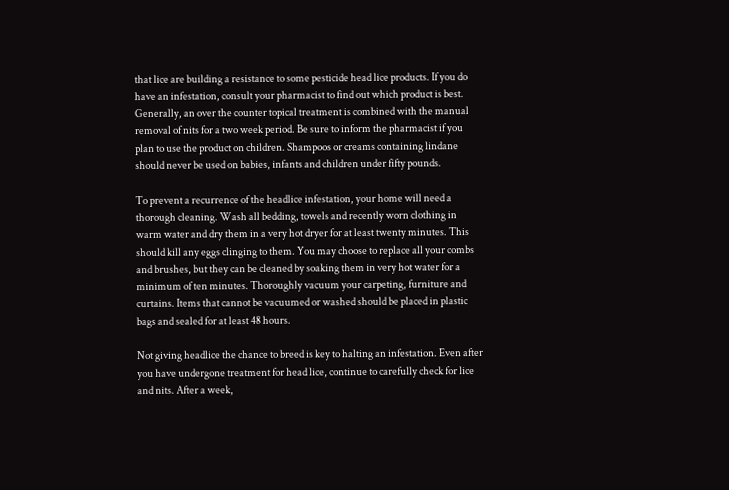that lice are building a resistance to some pesticide head lice products. If you do have an infestation, consult your pharmacist to find out which product is best. Generally, an over the counter topical treatment is combined with the manual removal of nits for a two week period. Be sure to inform the pharmacist if you plan to use the product on children. Shampoos or creams containing lindane should never be used on babies, infants and children under fifty pounds.

To prevent a recurrence of the headlice infestation, your home will need a thorough cleaning. Wash all bedding, towels and recently worn clothing in warm water and dry them in a very hot dryer for at least twenty minutes. This should kill any eggs clinging to them. You may choose to replace all your combs and brushes, but they can be cleaned by soaking them in very hot water for a minimum of ten minutes. Thoroughly vacuum your carpeting, furniture and curtains. Items that cannot be vacuumed or washed should be placed in plastic bags and sealed for at least 48 hours.

Not giving headlice the chance to breed is key to halting an infestation. Even after you have undergone treatment for head lice, continue to carefully check for lice and nits. After a week,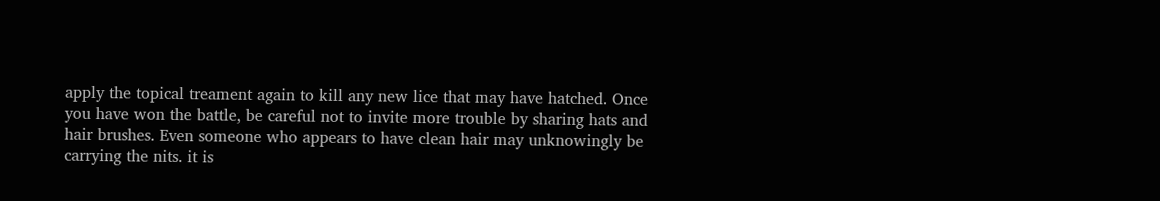apply the topical treament again to kill any new lice that may have hatched. Once you have won the battle, be careful not to invite more trouble by sharing hats and hair brushes. Even someone who appears to have clean hair may unknowingly be carrying the nits. it is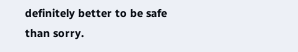definitely better to be safe than sorry.